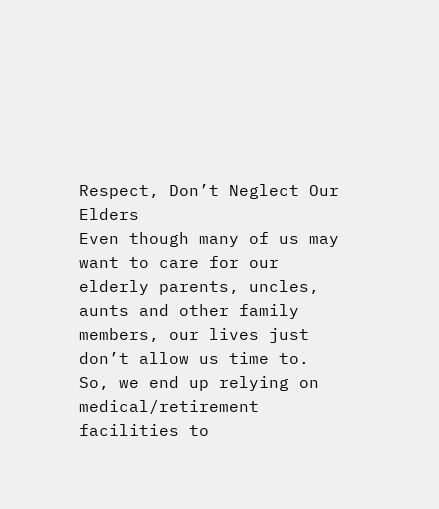Respect, Don’t Neglect Our Elders
Even though many of us may want to care for our elderly parents, uncles, aunts and other family members, our lives just don’t allow us time to. So, we end up relying on medical/retirement facilities to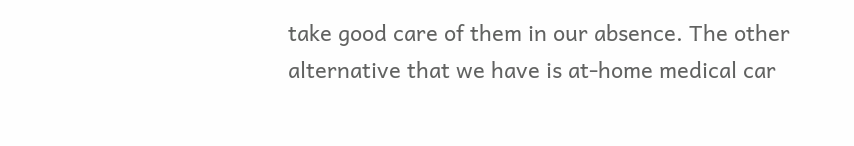take good care of them in our absence. The other alternative that we have is at-home medical car